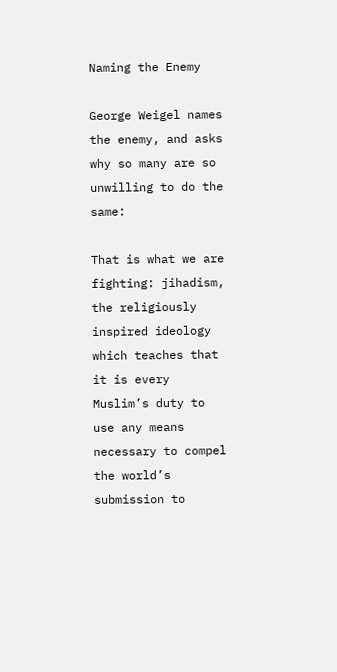Naming the Enemy

George Weigel names the enemy, and asks why so many are so unwilling to do the same:

That is what we are fighting: jihadism, the religiously inspired ideology which teaches that it is every Muslim’s duty to use any means necessary to compel the world’s submission to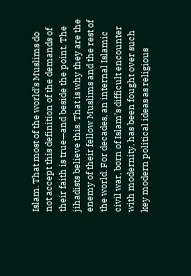Islam. That most of the world’s Muslims do not accept this definition of the demands of their faith is true—and beside the point. The jihadists believe this. That is why they are the enemy of their fellow Muslims and the rest of the world. For decades, an internal Islamic civil war, born of Islam’s difficult encounter with modernity, has been fought over such key modern political ideas as religious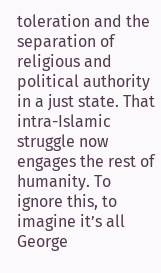toleration and the separation of religious and political authority in a just state. That intra-Islamic struggle now engages the rest of humanity. To ignore this, to imagine it’s all George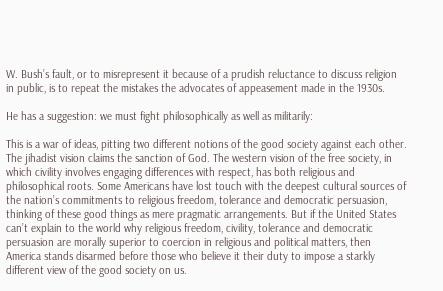W. Bush’s fault, or to misrepresent it because of a prudish reluctance to discuss religion in public, is to repeat the mistakes the advocates of appeasement made in the 1930s.

He has a suggestion: we must fight philosophically as well as militarily:

This is a war of ideas, pitting two different notions of the good society against each other. The jihadist vision claims the sanction of God. The western vision of the free society, in which civility involves engaging differences with respect, has both religious and philosophical roots. Some Americans have lost touch with the deepest cultural sources of the nation’s commitments to religious freedom, tolerance and democratic persuasion, thinking of these good things as mere pragmatic arrangements. But if the United States can’t explain to the world why religious freedom, civility, tolerance and democratic persuasion are morally superior to coercion in religious and political matters, then America stands disarmed before those who believe it their duty to impose a starkly different view of the good society on us.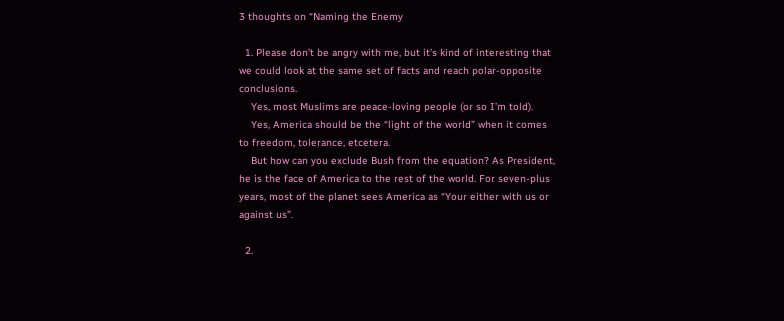3 thoughts on “Naming the Enemy

  1. Please don’t be angry with me, but it’s kind of interesting that we could look at the same set of facts and reach polar-opposite conclusions.
    Yes, most Muslims are peace-loving people (or so I’m told).
    Yes, America should be the “light of the world” when it comes to freedom, tolerance, etcetera.
    But how can you exclude Bush from the equation? As President, he is the face of America to the rest of the world. For seven-plus years, most of the planet sees America as “Your either with us or against us”.

  2.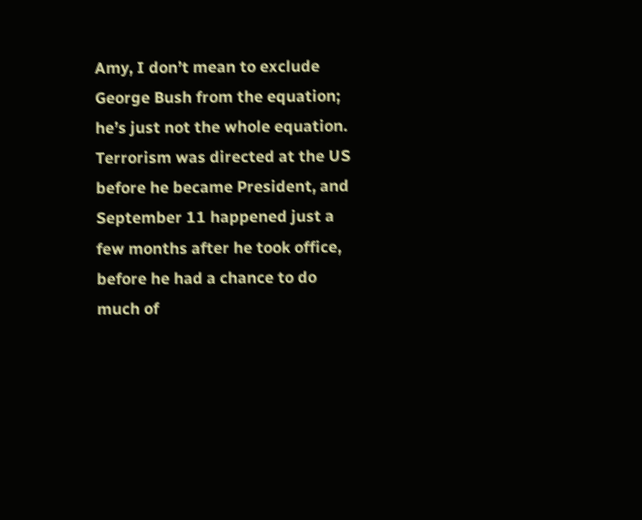Amy, I don’t mean to exclude George Bush from the equation; he’s just not the whole equation. Terrorism was directed at the US before he became President, and September 11 happened just a few months after he took office, before he had a chance to do much of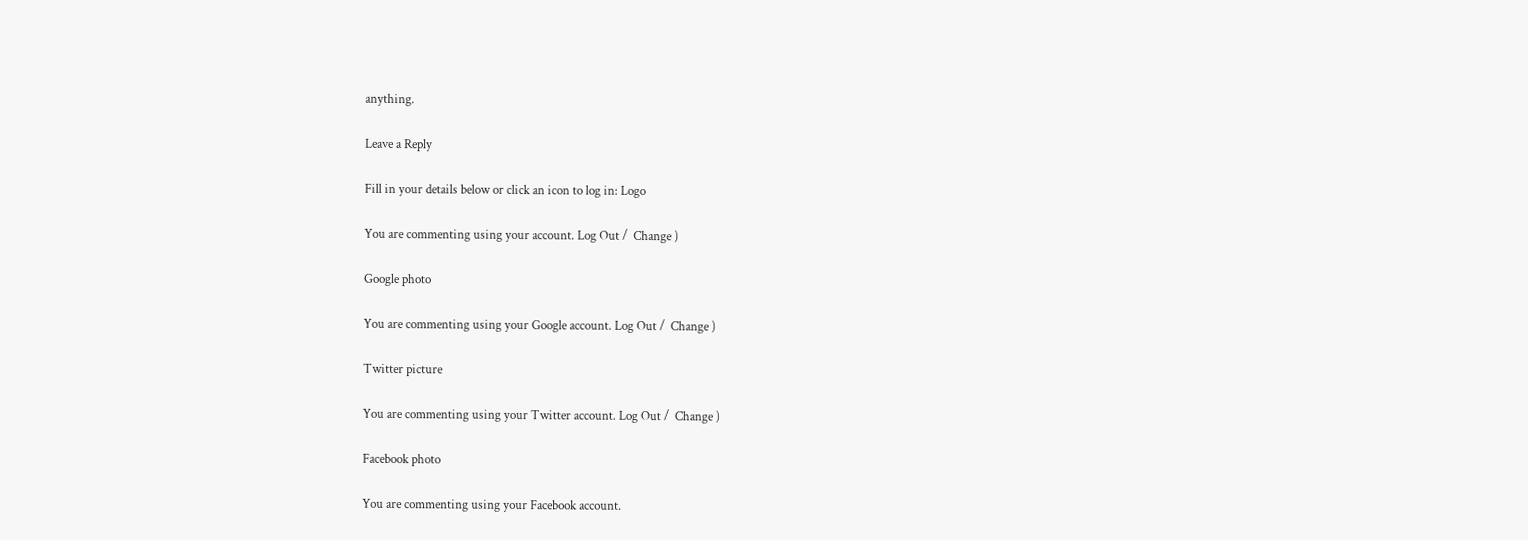anything.

Leave a Reply

Fill in your details below or click an icon to log in: Logo

You are commenting using your account. Log Out /  Change )

Google photo

You are commenting using your Google account. Log Out /  Change )

Twitter picture

You are commenting using your Twitter account. Log Out /  Change )

Facebook photo

You are commenting using your Facebook account.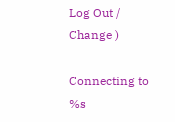Log Out /  Change )

Connecting to %s